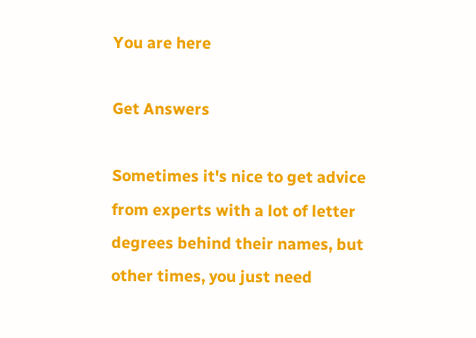You are here

Get Answers

Sometimes it's nice to get advice from experts with a lot of letter degrees behind their names, but other times, you just need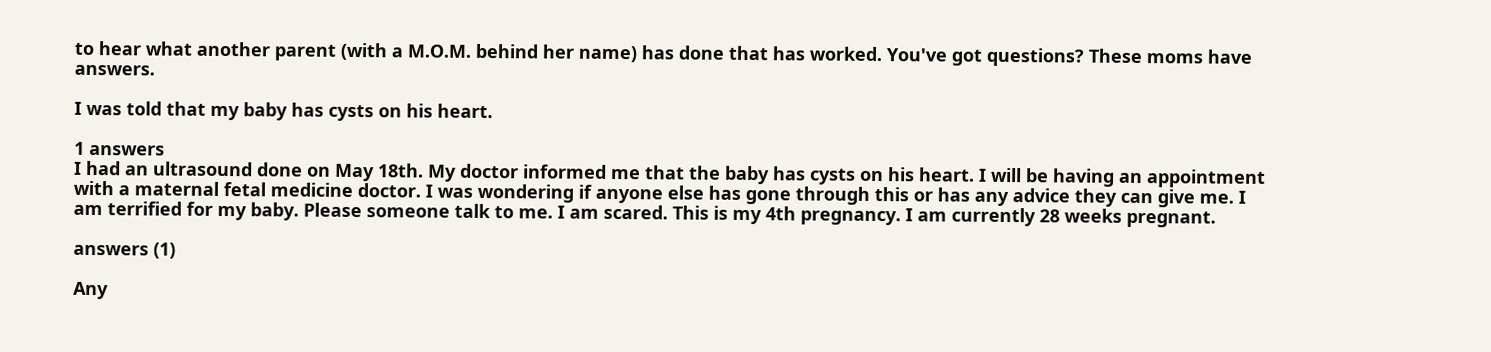to hear what another parent (with a M.O.M. behind her name) has done that has worked. You've got questions? These moms have answers.

I was told that my baby has cysts on his heart.

1 answers
I had an ultrasound done on May 18th. My doctor informed me that the baby has cysts on his heart. I will be having an appointment with a maternal fetal medicine doctor. I was wondering if anyone else has gone through this or has any advice they can give me. I am terrified for my baby. Please someone talk to me. I am scared. This is my 4th pregnancy. I am currently 28 weeks pregnant.

answers (1)

Any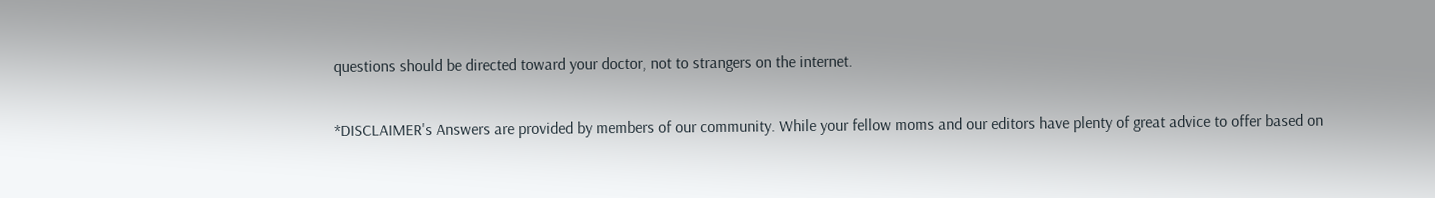questions should be directed toward your doctor, not to strangers on the internet.

*DISCLAIMER's Answers are provided by members of our community. While your fellow moms and our editors have plenty of great advice to offer based on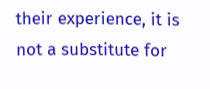their experience, it is not a substitute for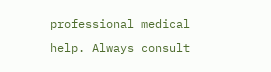professional medical help. Always consult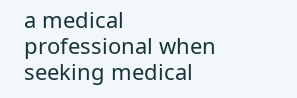a medical professional when seeking medical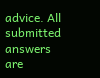advice. All submitted answers are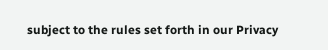subject to the rules set forth in our Privacy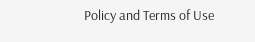Policy and Terms of Use